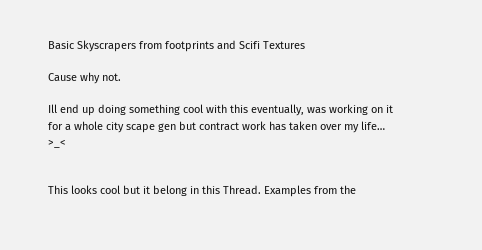Basic Skyscrapers from footprints and Scifi Textures

Cause why not.

Ill end up doing something cool with this eventually, was working on it for a whole city scape gen but contract work has taken over my life… >_<


This looks cool but it belong in this Thread. Examples from the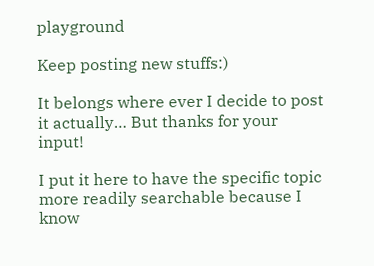playground

Keep posting new stuffs:)

It belongs where ever I decide to post it actually… But thanks for your input!

I put it here to have the specific topic more readily searchable because I know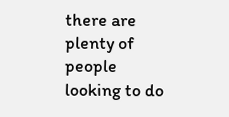there are plenty of people looking to do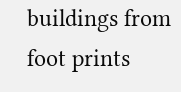buildings from foot prints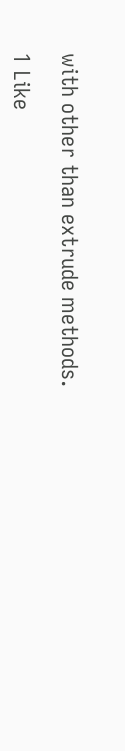with other than extrude methods.

1 Like